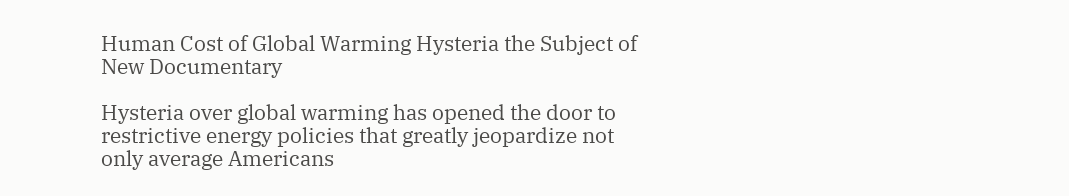Human Cost of Global Warming Hysteria the Subject of New Documentary

Hysteria over global warming has opened the door to restrictive energy policies that greatly jeopardize not only average Americans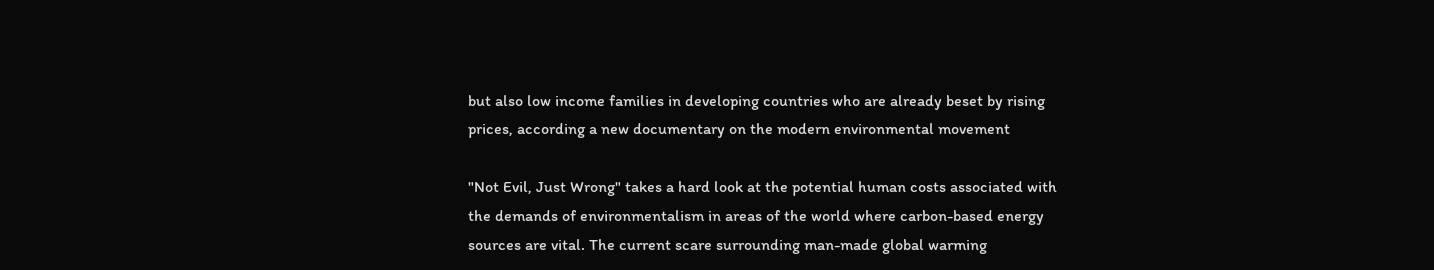but also low income families in developing countries who are already beset by rising prices, according a new documentary on the modern environmental movement

"Not Evil, Just Wrong" takes a hard look at the potential human costs associated with the demands of environmentalism in areas of the world where carbon-based energy sources are vital. The current scare surrounding man-made global warming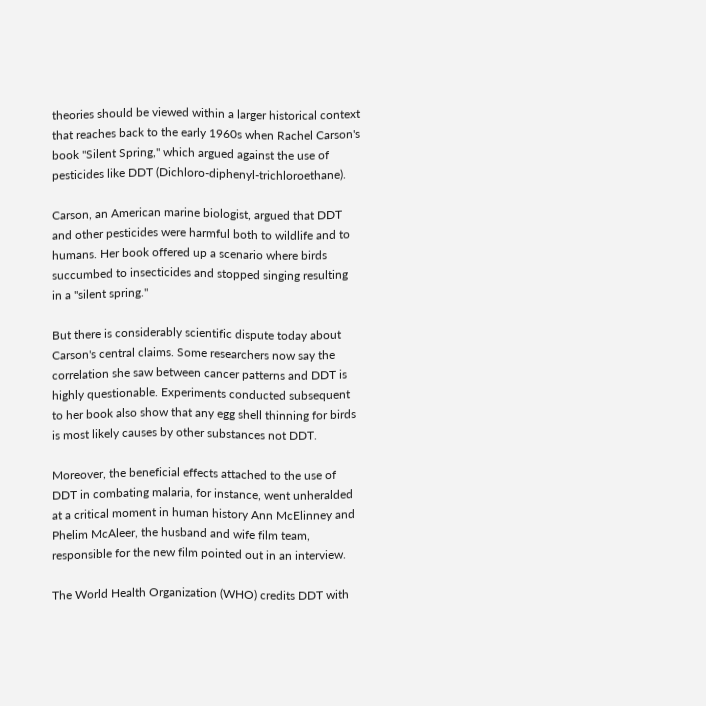theories should be viewed within a larger historical context that reaches back to the early 1960s when Rachel Carson's book "Silent Spring," which argued against the use of pesticides like DDT (Dichloro-diphenyl-trichloroethane).

Carson, an American marine biologist, argued that DDT and other pesticides were harmful both to wildlife and to humans. Her book offered up a scenario where birds succumbed to insecticides and stopped singing resulting in a "silent spring."

But there is considerably scientific dispute today about Carson's central claims. Some researchers now say the correlation she saw between cancer patterns and DDT is highly questionable. Experiments conducted subsequent to her book also show that any egg shell thinning for birds is most likely causes by other substances not DDT.

Moreover, the beneficial effects attached to the use of DDT in combating malaria, for instance, went unheralded at a critical moment in human history Ann McElinney and Phelim McAleer, the husband and wife film team, responsible for the new film pointed out in an interview.

The World Health Organization (WHO) credits DDT with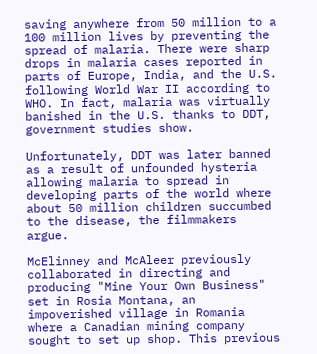saving anywhere from 50 million to a 100 million lives by preventing the spread of malaria. There were sharp drops in malaria cases reported in parts of Europe, India, and the U.S. following World War II according to WHO. In fact, malaria was virtually banished in the U.S. thanks to DDT, government studies show.

Unfortunately, DDT was later banned as a result of unfounded hysteria allowing malaria to spread in developing parts of the world where about 50 million children succumbed to the disease, the filmmakers argue.

McElinney and McAleer previously collaborated in directing and producing "Mine Your Own Business" set in Rosia Montana, an impoverished village in Romania where a Canadian mining company sought to set up shop. This previous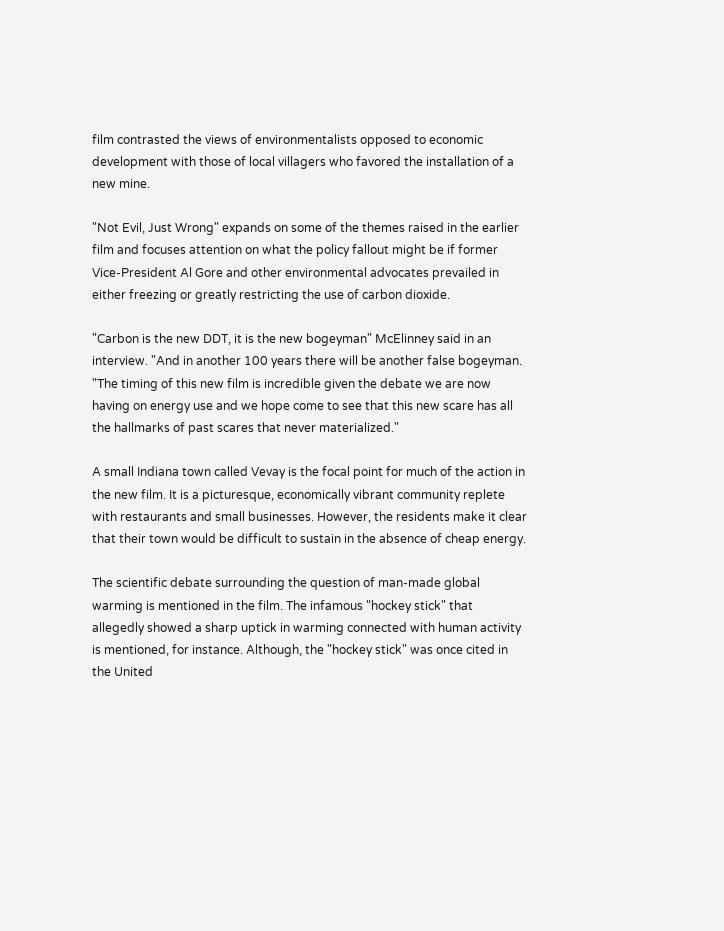film contrasted the views of environmentalists opposed to economic development with those of local villagers who favored the installation of a new mine.

"Not Evil, Just Wrong" expands on some of the themes raised in the earlier film and focuses attention on what the policy fallout might be if former Vice-President Al Gore and other environmental advocates prevailed in either freezing or greatly restricting the use of carbon dioxide.

"Carbon is the new DDT, it is the new bogeyman" McElinney said in an interview. "And in another 100 years there will be another false bogeyman. "The timing of this new film is incredible given the debate we are now having on energy use and we hope come to see that this new scare has all the hallmarks of past scares that never materialized."

A small Indiana town called Vevay is the focal point for much of the action in the new film. It is a picturesque, economically vibrant community replete with restaurants and small businesses. However, the residents make it clear that their town would be difficult to sustain in the absence of cheap energy.

The scientific debate surrounding the question of man-made global warming is mentioned in the film. The infamous "hockey stick" that allegedly showed a sharp uptick in warming connected with human activity is mentioned, for instance. Although, the "hockey stick" was once cited in the United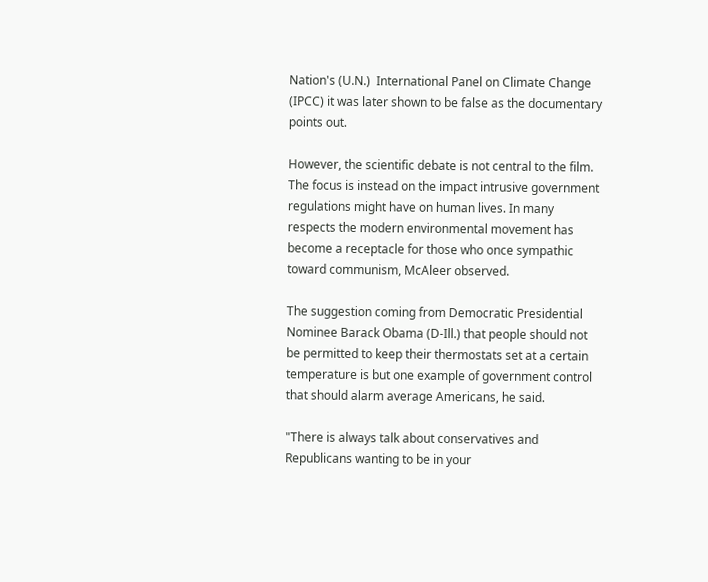Nation's (U.N.)  International Panel on Climate Change (IPCC) it was later shown to be false as the documentary points out.

However, the scientific debate is not central to the film. The focus is instead on the impact intrusive government regulations might have on human lives. In many respects the modern environmental movement has become a receptacle for those who once sympathic toward communism, McAleer observed.

The suggestion coming from Democratic Presidential Nominee Barack Obama (D-Ill.) that people should not be permitted to keep their thermostats set at a certain temperature is but one example of government control that should alarm average Americans, he said.

"There is always talk about conservatives and Republicans wanting to be in your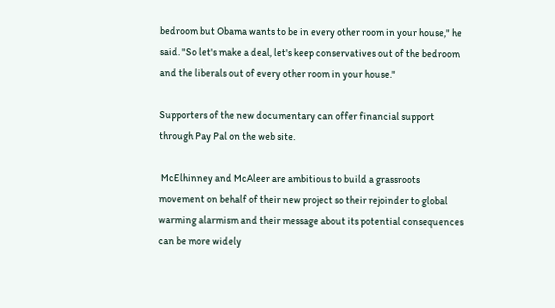bedroom but Obama wants to be in every other room in your house," he said. "So let's make a deal, let's keep conservatives out of the bedroom and the liberals out of every other room in your house."

Supporters of the new documentary can offer financial support through Pay Pal on the web site.

 McElhinney and McAleer are ambitious to build a grassroots movement on behalf of their new project so their rejoinder to global warming alarmism and their message about its potential consequences can be more widely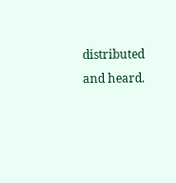distributed and heard.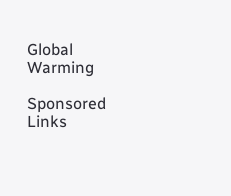Global Warming

Sponsored Links